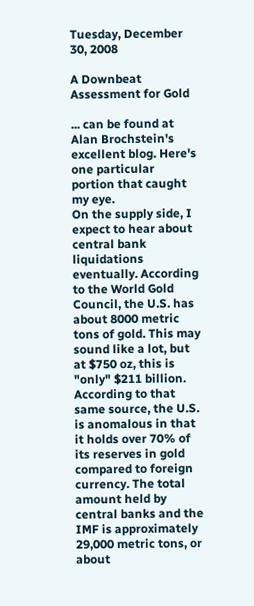Tuesday, December 30, 2008

A Downbeat Assessment for Gold

... can be found at Alan Brochstein's excellent blog. Here's one particular portion that caught my eye.
On the supply side, I expect to hear about central bank liquidations eventually. According to the World Gold Council, the U.S. has about 8000 metric tons of gold. This may sound like a lot, but at $750 oz, this is "only" $211 billion. According to that same source, the U.S. is anomalous in that it holds over 70% of its reserves in gold compared to foreign currency. The total amount held by central banks and the IMF is approximately 29,000 metric tons, or about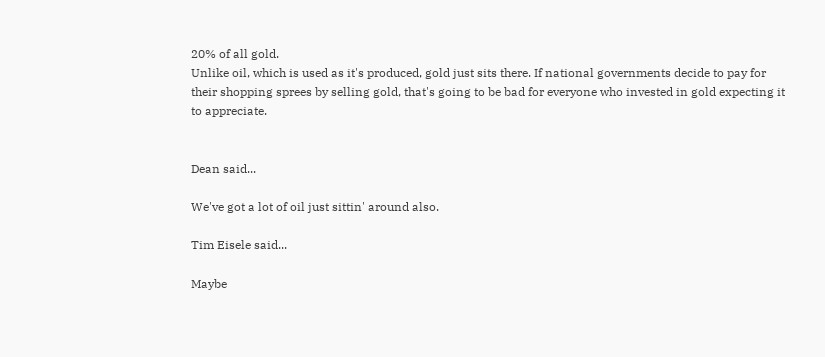20% of all gold.
Unlike oil, which is used as it's produced, gold just sits there. If national governments decide to pay for their shopping sprees by selling gold, that's going to be bad for everyone who invested in gold expecting it to appreciate.


Dean said...

We've got a lot of oil just sittin' around also.

Tim Eisele said...

Maybe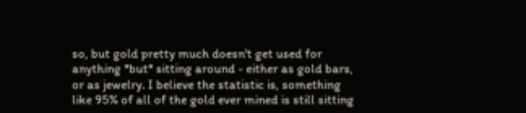so, but gold pretty much doesn't get used for anything *but* sitting around - either as gold bars, or as jewelry. I believe the statistic is, something like 95% of all of the gold ever mined is still sitting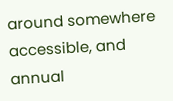around somewhere accessible, and annual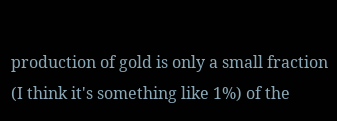production of gold is only a small fraction (I think it's something like 1%) of the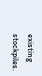existing stockpiles.